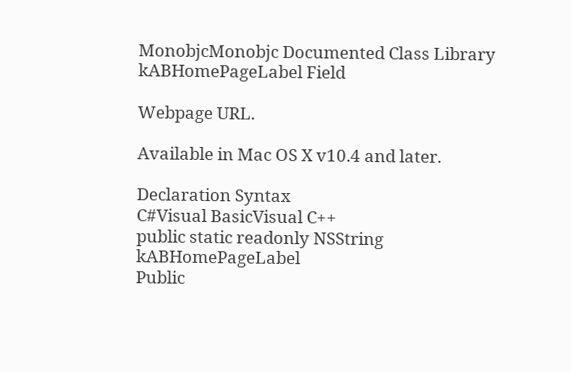MonobjcMonobjc Documented Class Library
kABHomePageLabel Field

Webpage URL.

Available in Mac OS X v10.4 and later.

Declaration Syntax
C#Visual BasicVisual C++
public static readonly NSString kABHomePageLabel
Public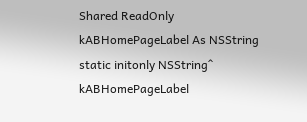Shared ReadOnly kABHomePageLabel As NSString
static initonly NSString^ kABHomePageLabel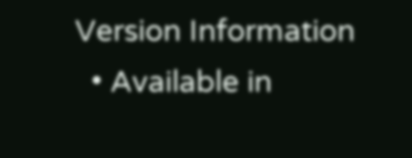Version Information
  • Available in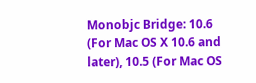Monobjc Bridge: 10.6 (For Mac OS X 10.6 and later), 10.5 (For Mac OS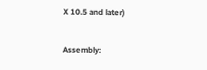X 10.5 and later)

Assembly: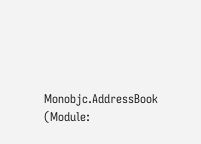Monobjc.AddressBook (Module: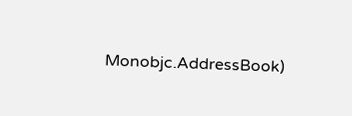Monobjc.AddressBook)